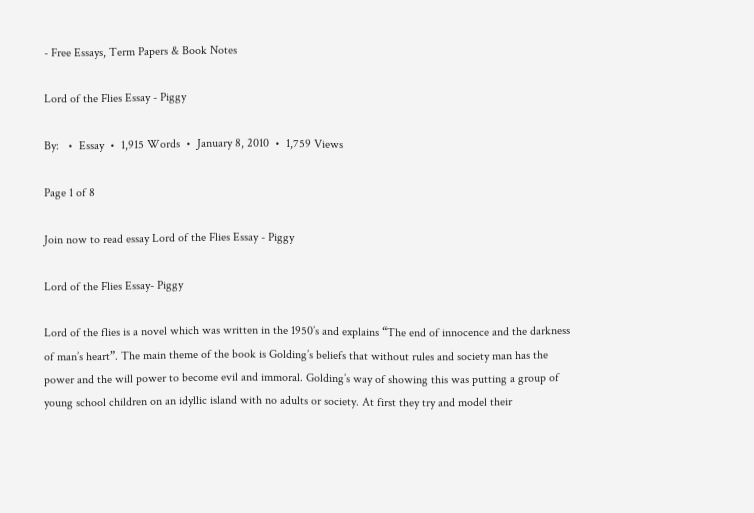- Free Essays, Term Papers & Book Notes

Lord of the Flies Essay - Piggy

By:   •  Essay  •  1,915 Words  •  January 8, 2010  •  1,759 Views

Page 1 of 8

Join now to read essay Lord of the Flies Essay - Piggy

Lord of the Flies Essay- Piggy

Lord of the flies is a novel which was written in the 1950’s and explains “The end of innocence and the darkness of man’s heart”. The main theme of the book is Golding’s beliefs that without rules and society man has the power and the will power to become evil and immoral. Golding’s way of showing this was putting a group of young school children on an idyllic island with no adults or society. At first they try and model their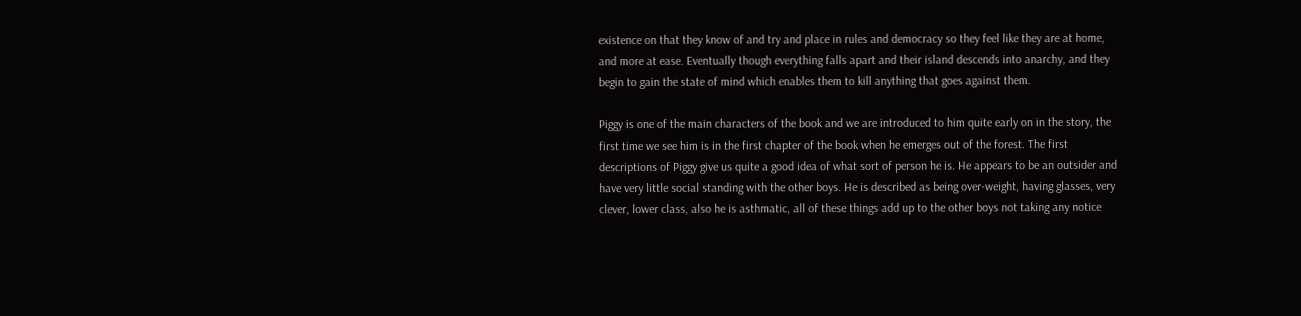existence on that they know of and try and place in rules and democracy so they feel like they are at home, and more at ease. Eventually though everything falls apart and their island descends into anarchy, and they begin to gain the state of mind which enables them to kill anything that goes against them.

Piggy is one of the main characters of the book and we are introduced to him quite early on in the story, the first time we see him is in the first chapter of the book when he emerges out of the forest. The first descriptions of Piggy give us quite a good idea of what sort of person he is. He appears to be an outsider and have very little social standing with the other boys. He is described as being over-weight, having glasses, very clever, lower class, also he is asthmatic, all of these things add up to the other boys not taking any notice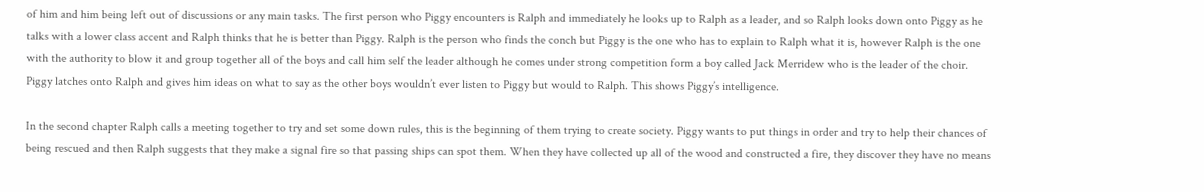of him and him being left out of discussions or any main tasks. The first person who Piggy encounters is Ralph and immediately he looks up to Ralph as a leader, and so Ralph looks down onto Piggy as he talks with a lower class accent and Ralph thinks that he is better than Piggy. Ralph is the person who finds the conch but Piggy is the one who has to explain to Ralph what it is, however Ralph is the one with the authority to blow it and group together all of the boys and call him self the leader although he comes under strong competition form a boy called Jack Merridew who is the leader of the choir. Piggy latches onto Ralph and gives him ideas on what to say as the other boys wouldn’t ever listen to Piggy but would to Ralph. This shows Piggy’s intelligence.

In the second chapter Ralph calls a meeting together to try and set some down rules, this is the beginning of them trying to create society. Piggy wants to put things in order and try to help their chances of being rescued and then Ralph suggests that they make a signal fire so that passing ships can spot them. When they have collected up all of the wood and constructed a fire, they discover they have no means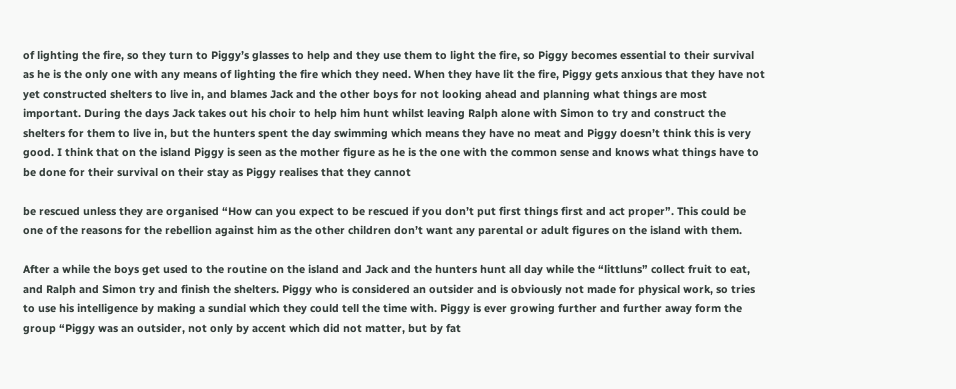of lighting the fire, so they turn to Piggy’s glasses to help and they use them to light the fire, so Piggy becomes essential to their survival as he is the only one with any means of lighting the fire which they need. When they have lit the fire, Piggy gets anxious that they have not yet constructed shelters to live in, and blames Jack and the other boys for not looking ahead and planning what things are most important. During the days Jack takes out his choir to help him hunt whilst leaving Ralph alone with Simon to try and construct the shelters for them to live in, but the hunters spent the day swimming which means they have no meat and Piggy doesn’t think this is very good. I think that on the island Piggy is seen as the mother figure as he is the one with the common sense and knows what things have to be done for their survival on their stay as Piggy realises that they cannot

be rescued unless they are organised “How can you expect to be rescued if you don’t put first things first and act proper”. This could be one of the reasons for the rebellion against him as the other children don’t want any parental or adult figures on the island with them.

After a while the boys get used to the routine on the island and Jack and the hunters hunt all day while the “littluns” collect fruit to eat, and Ralph and Simon try and finish the shelters. Piggy who is considered an outsider and is obviously not made for physical work, so tries to use his intelligence by making a sundial which they could tell the time with. Piggy is ever growing further and further away form the group “Piggy was an outsider, not only by accent which did not matter, but by fat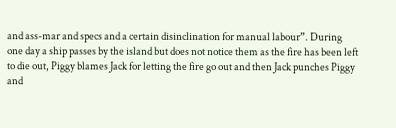and ass-mar and specs and a certain disinclination for manual labour”. During one day a ship passes by the island but does not notice them as the fire has been left to die out, Piggy blames Jack for letting the fire go out and then Jack punches Piggy and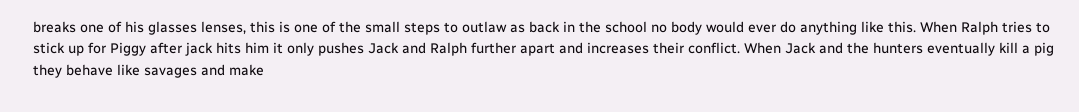breaks one of his glasses lenses, this is one of the small steps to outlaw as back in the school no body would ever do anything like this. When Ralph tries to stick up for Piggy after jack hits him it only pushes Jack and Ralph further apart and increases their conflict. When Jack and the hunters eventually kill a pig they behave like savages and make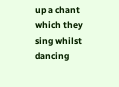up a chant which they sing whilst dancing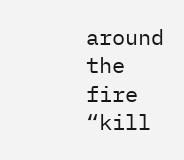around the fire “kill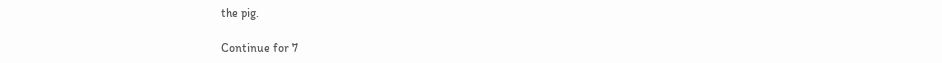the pig.

Continue for 7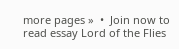more pages »  •  Join now to read essay Lord of the Flies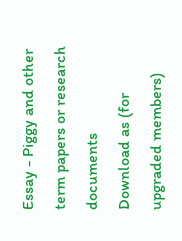Essay - Piggy and other term papers or research documents
Download as (for upgraded members)